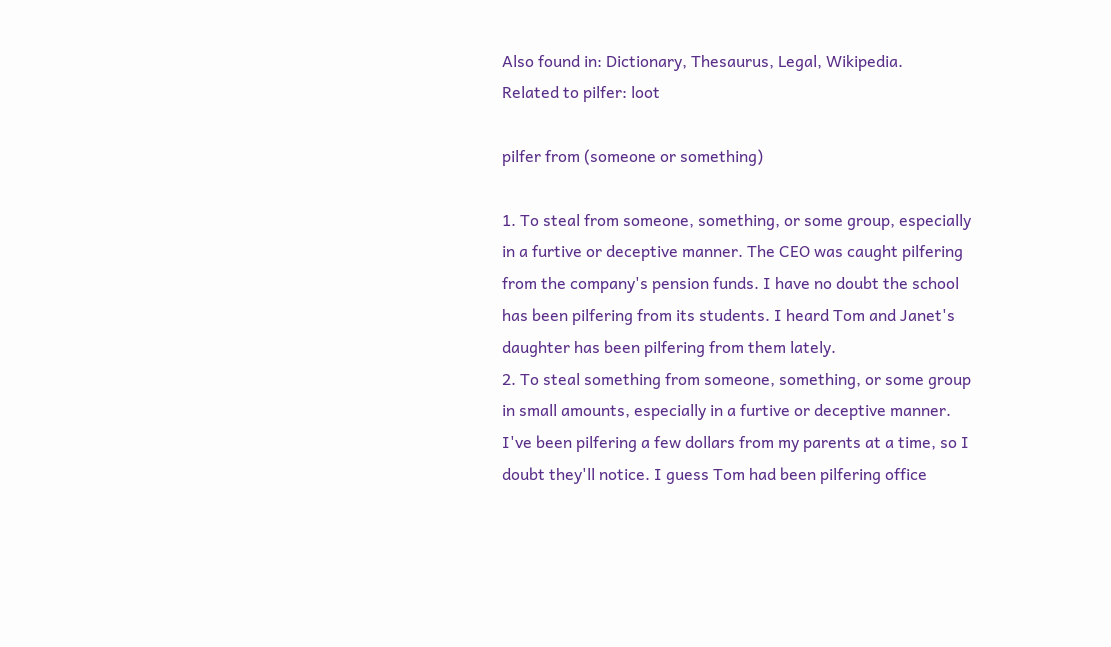Also found in: Dictionary, Thesaurus, Legal, Wikipedia.
Related to pilfer: loot

pilfer from (someone or something)

1. To steal from someone, something, or some group, especially in a furtive or deceptive manner. The CEO was caught pilfering from the company's pension funds. I have no doubt the school has been pilfering from its students. I heard Tom and Janet's daughter has been pilfering from them lately.
2. To steal something from someone, something, or some group in small amounts, especially in a furtive or deceptive manner. I've been pilfering a few dollars from my parents at a time, so I doubt they'll notice. I guess Tom had been pilfering office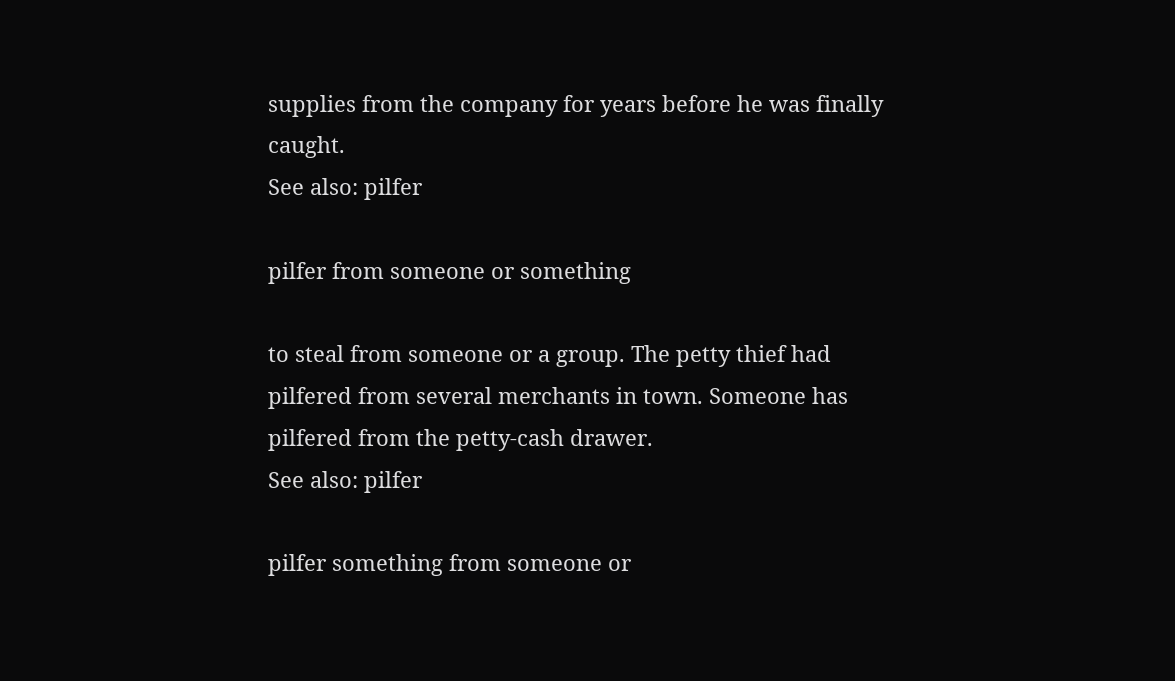supplies from the company for years before he was finally caught.
See also: pilfer

pilfer from someone or something

to steal from someone or a group. The petty thief had pilfered from several merchants in town. Someone has pilfered from the petty-cash drawer.
See also: pilfer

pilfer something from someone or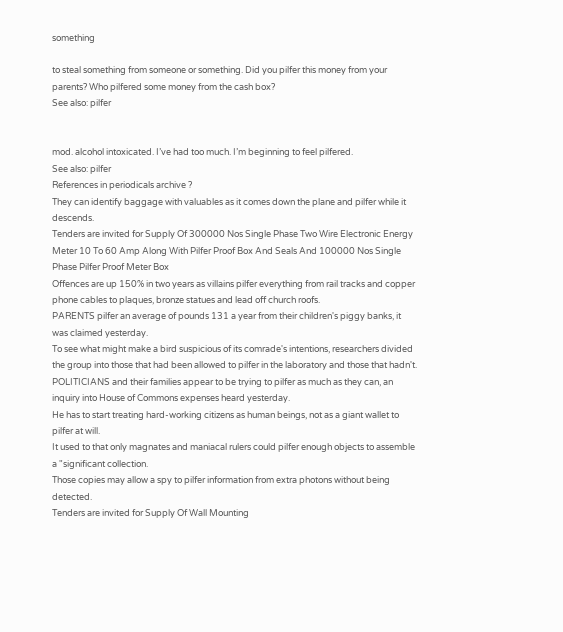something

to steal something from someone or something. Did you pilfer this money from your parents? Who pilfered some money from the cash box?
See also: pilfer


mod. alcohol intoxicated. I’ve had too much. I’m beginning to feel pilfered.
See also: pilfer
References in periodicals archive ?
They can identify baggage with valuables as it comes down the plane and pilfer while it descends.
Tenders are invited for Supply Of 300000 Nos Single Phase Two Wire Electronic Energy Meter 10 To 60 Amp Along With Pilfer Proof Box And Seals And 100000 Nos Single Phase Pilfer Proof Meter Box
Offences are up 150% in two years as villains pilfer everything from rail tracks and copper phone cables to plaques, bronze statues and lead off church roofs.
PARENTS pilfer an average of pounds 131 a year from their children's piggy banks, it was claimed yesterday.
To see what might make a bird suspicious of its comrade's intentions, researchers divided the group into those that had been allowed to pilfer in the laboratory and those that hadn't.
POLITICIANS and their families appear to be trying to pilfer as much as they can, an inquiry into House of Commons expenses heard yesterday.
He has to start treating hard-working citizens as human beings, not as a giant wallet to pilfer at will.
It used to that only magnates and maniacal rulers could pilfer enough objects to assemble a "significant collection.
Those copies may allow a spy to pilfer information from extra photons without being detected.
Tenders are invited for Supply Of Wall Mounting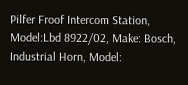Pilfer Froof Intercom Station, Model:Lbd 8922/02, Make: Bosch, Industrial Horn, Model: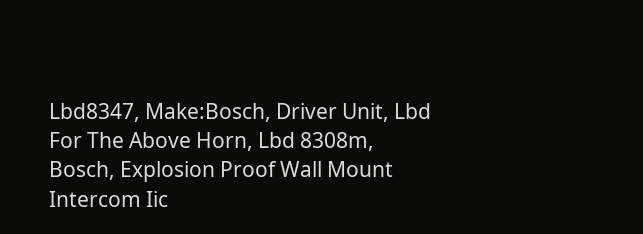Lbd8347, Make:Bosch, Driver Unit, Lbd For The Above Horn, Lbd 8308m, Bosch, Explosion Proof Wall Mount Intercom Iic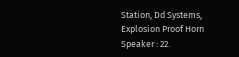Station, Dd Systems, Explosion Proof Horn Speaker : 22.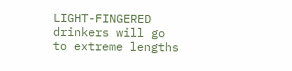LIGHT-FINGERED drinkers will go to extreme lengths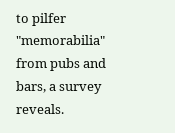to pilfer "memorabilia" from pubs and bars, a survey reveals.